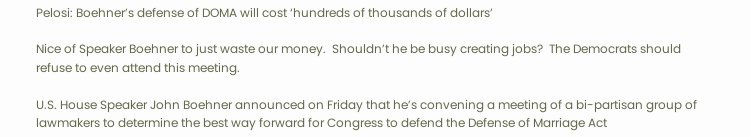Pelosi: Boehner’s defense of DOMA will cost ‘hundreds of thousands of dollars’

Nice of Speaker Boehner to just waste our money.  Shouldn’t he be busy creating jobs?  The Democrats should refuse to even attend this meeting.

U.S. House Speaker John Boehner announced on Friday that he’s convening a meeting of a bi-partisan group of lawmakers to determine the best way forward for Congress to defend the Defense of Marriage Act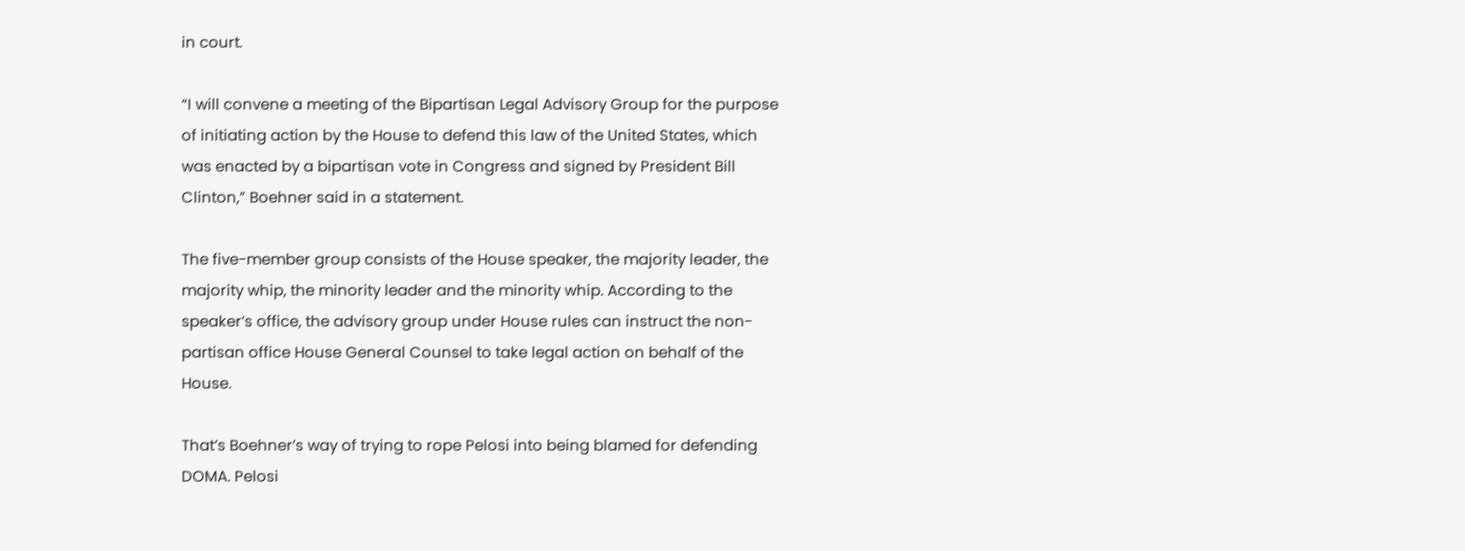in court.

“I will convene a meeting of the Bipartisan Legal Advisory Group for the purpose of initiating action by the House to defend this law of the United States, which was enacted by a bipartisan vote in Congress and signed by President Bill Clinton,” Boehner said in a statement.

The five-member group consists of the House speaker, the majority leader, the majority whip, the minority leader and the minority whip. According to the speaker’s office, the advisory group under House rules can instruct the non-partisan office House General Counsel to take legal action on behalf of the House.

That’s Boehner’s way of trying to rope Pelosi into being blamed for defending DOMA. Pelosi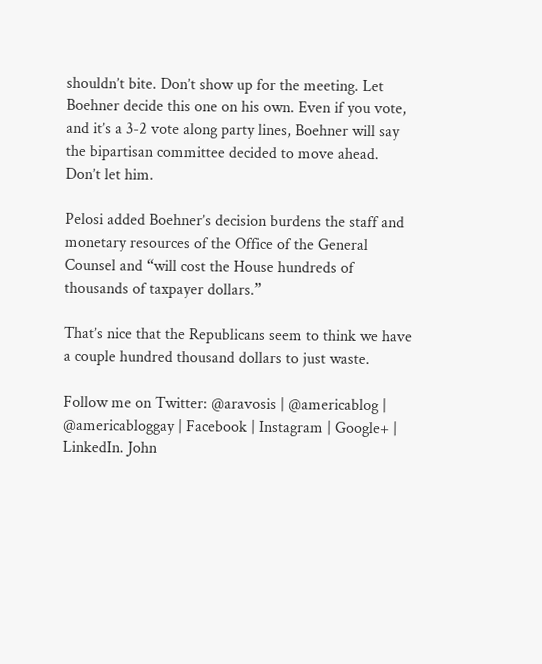shouldn’t bite. Don’t show up for the meeting. Let Boehner decide this one on his own. Even if you vote, and it’s a 3-2 vote along party lines, Boehner will say the bipartisan committee decided to move ahead. Don’t let him.

Pelosi added Boehner’s decision burdens the staff and monetary resources of the Office of the General Counsel and “will cost the House hundreds of thousands of taxpayer dollars.”

That’s nice that the Republicans seem to think we have a couple hundred thousand dollars to just waste.

Follow me on Twitter: @aravosis | @americablog | @americabloggay | Facebook | Instagram | Google+ | LinkedIn. John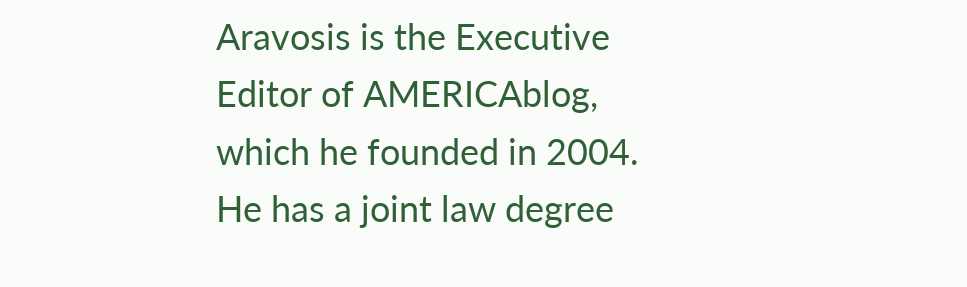Aravosis is the Executive Editor of AMERICAblog, which he founded in 2004. He has a joint law degree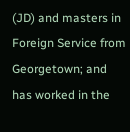(JD) and masters in Foreign Service from Georgetown; and has worked in the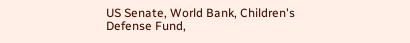US Senate, World Bank, Children's Defense Fund,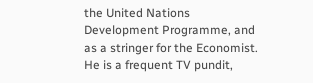the United Nations Development Programme, and as a stringer for the Economist. He is a frequent TV pundit,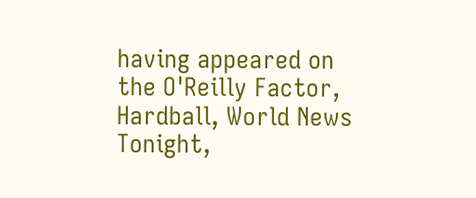having appeared on the O'Reilly Factor, Hardball, World News Tonight,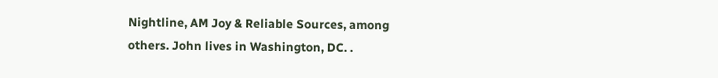Nightline, AM Joy & Reliable Sources, among others. John lives in Washington, DC. .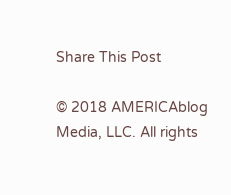Share This Post

© 2018 AMERICAblog Media, LLC. All rights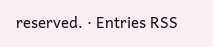reserved. · Entries RSS